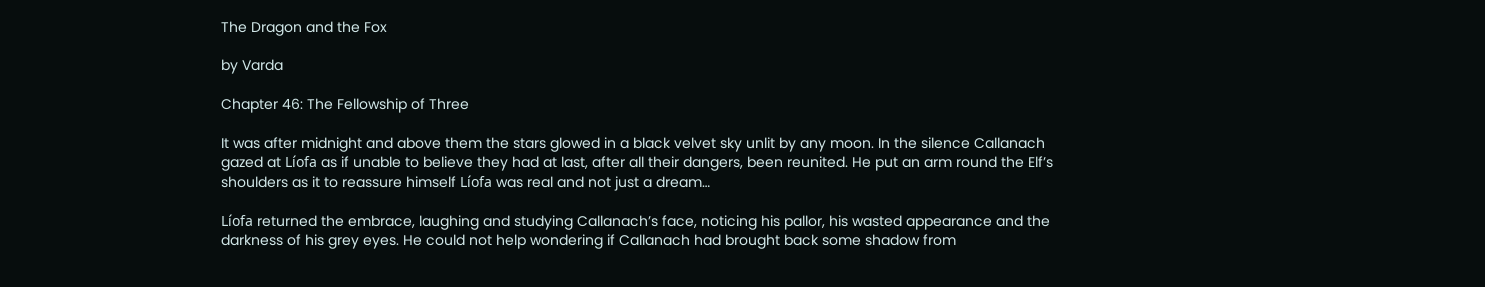The Dragon and the Fox

by Varda

Chapter 46: The Fellowship of Three

It was after midnight and above them the stars glowed in a black velvet sky unlit by any moon. In the silence Callanach gazed at Líofa as if unable to believe they had at last, after all their dangers, been reunited. He put an arm round the Elf’s shoulders as it to reassure himself Líofa was real and not just a dream…

Líofa returned the embrace, laughing and studying Callanach’s face, noticing his pallor, his wasted appearance and the darkness of his grey eyes. He could not help wondering if Callanach had brought back some shadow from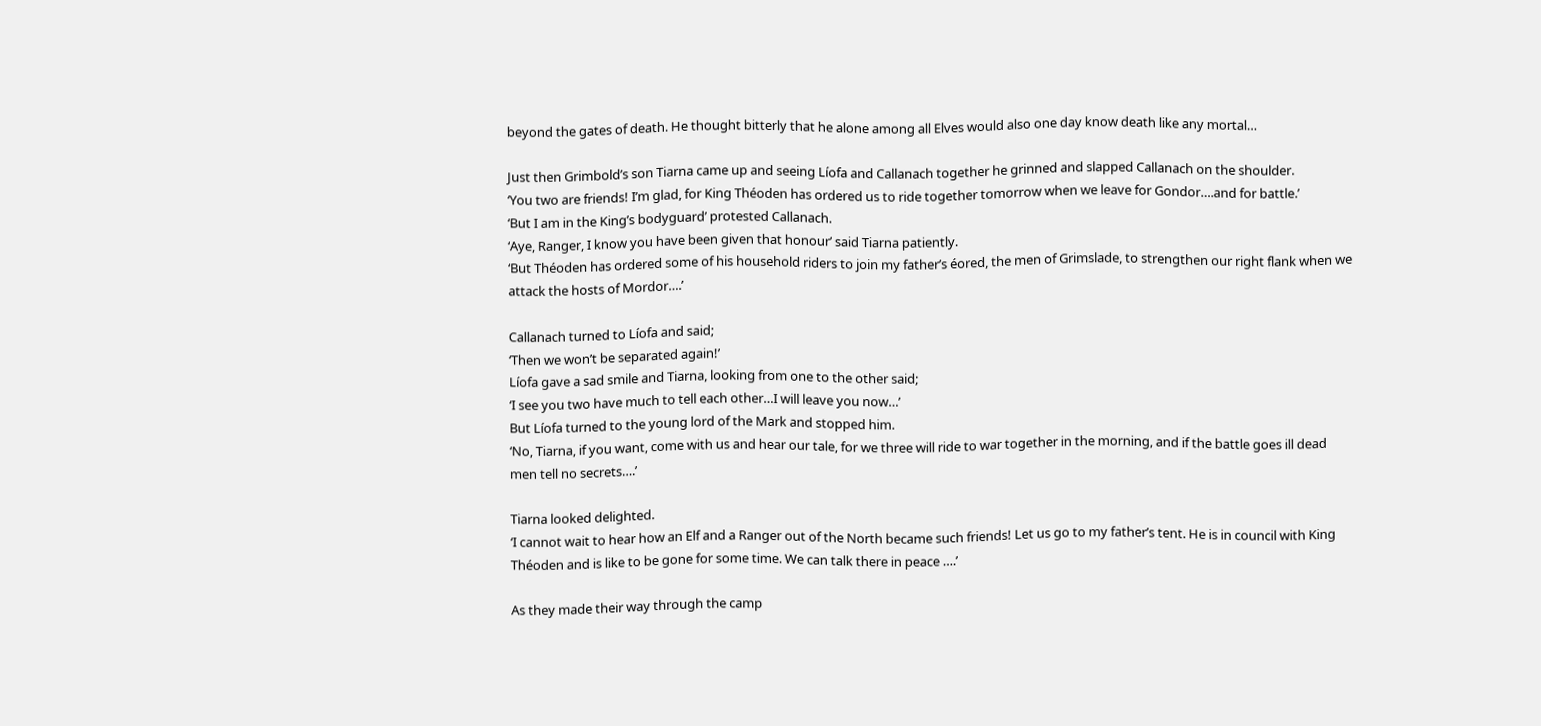beyond the gates of death. He thought bitterly that he alone among all Elves would also one day know death like any mortal…

Just then Grimbold’s son Tiarna came up and seeing Líofa and Callanach together he grinned and slapped Callanach on the shoulder.
‘You two are friends! I’m glad, for King Théoden has ordered us to ride together tomorrow when we leave for Gondor….and for battle.’
‘But I am in the King’s bodyguard’ protested Callanach.
‘Aye, Ranger, I know you have been given that honour’ said Tiarna patiently.
‘But Théoden has ordered some of his household riders to join my father’s éored, the men of Grimslade, to strengthen our right flank when we attack the hosts of Mordor….’

Callanach turned to Líofa and said;
‘Then we won’t be separated again!’
Líofa gave a sad smile and Tiarna, looking from one to the other said;
‘I see you two have much to tell each other…I will leave you now…’
But Líofa turned to the young lord of the Mark and stopped him.
‘No, Tiarna, if you want, come with us and hear our tale, for we three will ride to war together in the morning, and if the battle goes ill dead men tell no secrets….’

Tiarna looked delighted.
‘I cannot wait to hear how an Elf and a Ranger out of the North became such friends! Let us go to my father’s tent. He is in council with King Théoden and is like to be gone for some time. We can talk there in peace ….’

As they made their way through the camp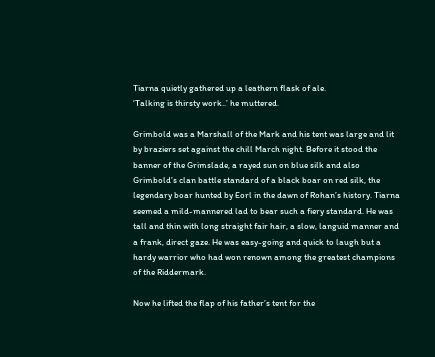Tiarna quietly gathered up a leathern flask of ale.
‘Talking is thirsty work..’ he muttered.

Grimbold was a Marshall of the Mark and his tent was large and lit by braziers set against the chill March night. Before it stood the banner of the Grimslade, a rayed sun on blue silk and also Grimbold’s clan battle standard of a black boar on red silk, the legendary boar hunted by Eorl in the dawn of Rohan’s history. Tiarna seemed a mild-mannered lad to bear such a fiery standard. He was tall and thin with long straight fair hair, a slow, languid manner and a frank, direct gaze. He was easy-going and quick to laugh but a hardy warrior who had won renown among the greatest champions of the Riddermark.

Now he lifted the flap of his father’s tent for the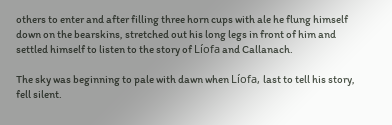others to enter and after filling three horn cups with ale he flung himself down on the bearskins, stretched out his long legs in front of him and settled himself to listen to the story of Líofa and Callanach.

The sky was beginning to pale with dawn when Líofa, last to tell his story, fell silent.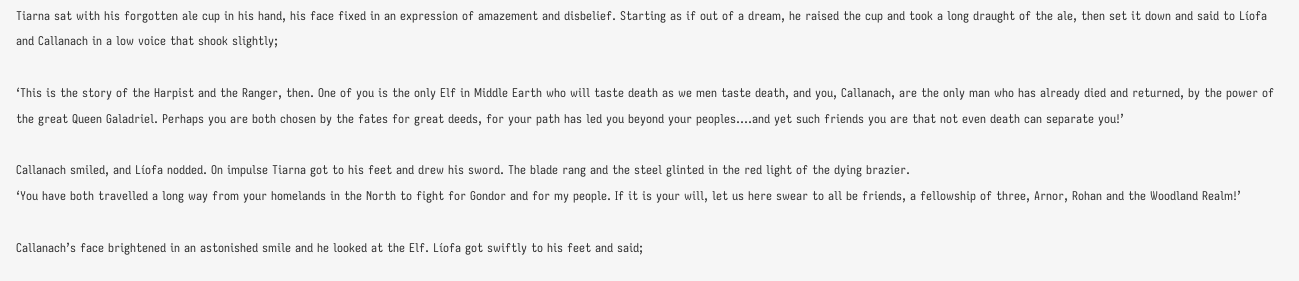Tiarna sat with his forgotten ale cup in his hand, his face fixed in an expression of amazement and disbelief. Starting as if out of a dream, he raised the cup and took a long draught of the ale, then set it down and said to Líofa and Callanach in a low voice that shook slightly;

‘This is the story of the Harpist and the Ranger, then. One of you is the only Elf in Middle Earth who will taste death as we men taste death, and you, Callanach, are the only man who has already died and returned, by the power of the great Queen Galadriel. Perhaps you are both chosen by the fates for great deeds, for your path has led you beyond your peoples….and yet such friends you are that not even death can separate you!’

Callanach smiled, and Líofa nodded. On impulse Tiarna got to his feet and drew his sword. The blade rang and the steel glinted in the red light of the dying brazier.
‘You have both travelled a long way from your homelands in the North to fight for Gondor and for my people. If it is your will, let us here swear to all be friends, a fellowship of three, Arnor, Rohan and the Woodland Realm!’

Callanach’s face brightened in an astonished smile and he looked at the Elf. Líofa got swiftly to his feet and said;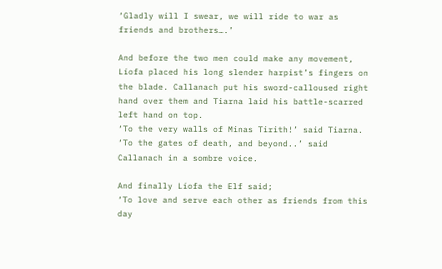‘Gladly will I swear, we will ride to war as friends and brothers….’

And before the two men could make any movement, Líofa placed his long slender harpist’s fingers on the blade. Callanach put his sword-calloused right hand over them and Tiarna laid his battle-scarred left hand on top.
‘To the very walls of Minas Tirith!’ said Tiarna.
‘To the gates of death, and beyond..’ said Callanach in a sombre voice.

And finally Líofa the Elf said;
‘To love and serve each other as friends from this day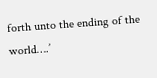forth unto the ending of the world….’